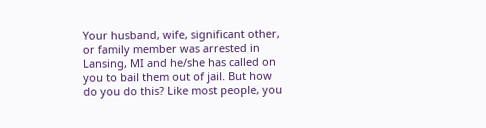Your husband, wife, significant other, or family member was arrested in Lansing, MI and he/she has called on you to bail them out of jail. But how do you do this? Like most people, you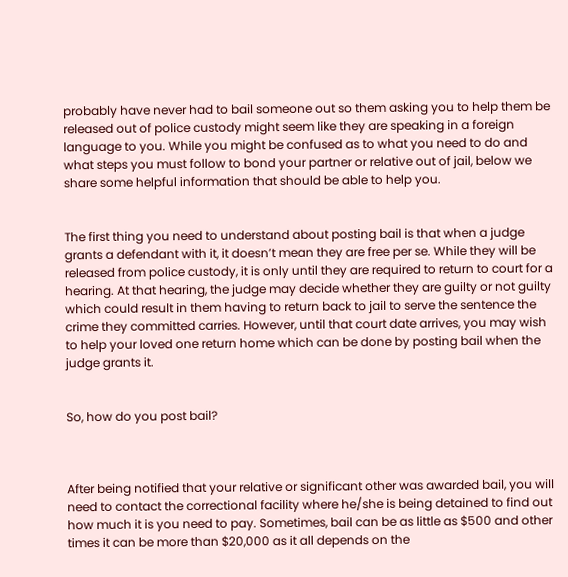probably have never had to bail someone out so them asking you to help them be released out of police custody might seem like they are speaking in a foreign language to you. While you might be confused as to what you need to do and what steps you must follow to bond your partner or relative out of jail, below we share some helpful information that should be able to help you.


The first thing you need to understand about posting bail is that when a judge grants a defendant with it, it doesn’t mean they are free per se. While they will be released from police custody, it is only until they are required to return to court for a hearing. At that hearing, the judge may decide whether they are guilty or not guilty which could result in them having to return back to jail to serve the sentence the crime they committed carries. However, until that court date arrives, you may wish to help your loved one return home which can be done by posting bail when the judge grants it.


So, how do you post bail?



After being notified that your relative or significant other was awarded bail, you will need to contact the correctional facility where he/she is being detained to find out how much it is you need to pay. Sometimes, bail can be as little as $500 and other times it can be more than $20,000 as it all depends on the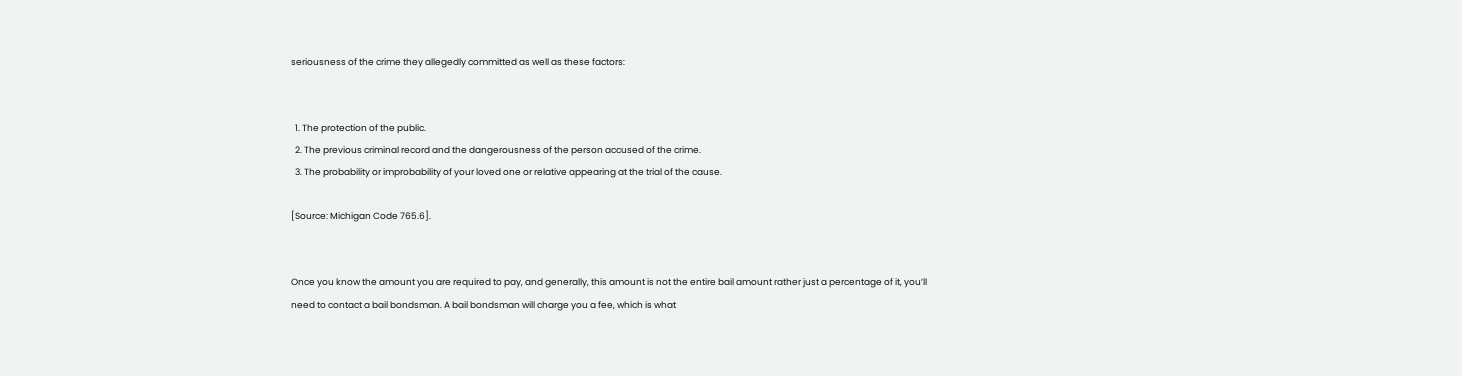seriousness of the crime they allegedly committed as well as these factors:


  1. The protection of the public.
  2. The previous criminal record and the dangerousness of the person accused of the crime.
  3. The probability or improbability of your loved one or relative appearing at the trial of the cause.

[Source: Michigan Code 765.6].


Once you know the amount you are required to pay, and generally, this amount is not the entire bail amount rather just a percentage of it, you’ll need to contact a bail bondsman. A bail bondsman will charge you a fee, which is what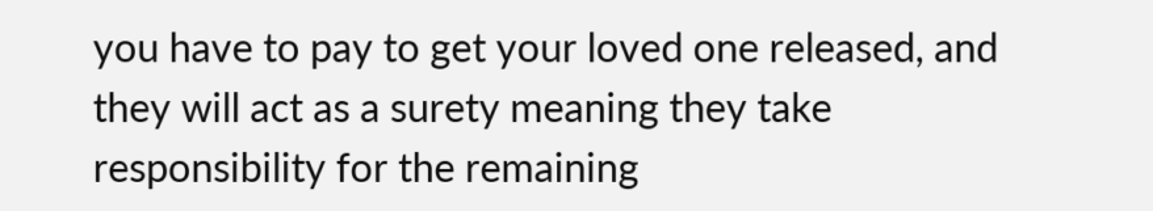you have to pay to get your loved one released, and they will act as a surety meaning they take responsibility for the remaining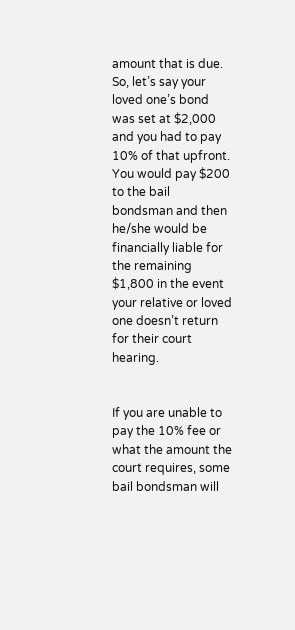amount that is due. So, let’s say your loved one’s bond was set at $2,000 and you had to pay 10% of that upfront. You would pay $200 to the bail bondsman and then he/she would be financially liable for the remaining $1,800 in the event your relative or loved one doesn’t return for their court hearing.


If you are unable to pay the 10% fee or what the amount the court requires, some bail bondsman will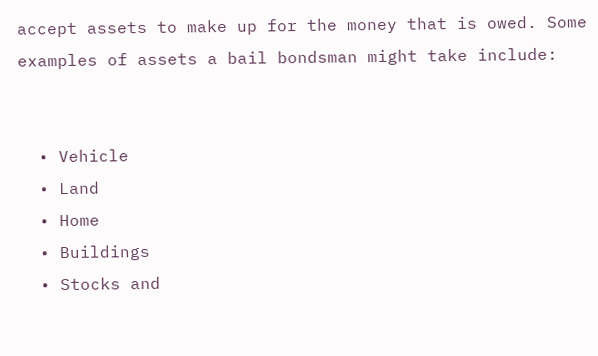accept assets to make up for the money that is owed. Some examples of assets a bail bondsman might take include:


  • Vehicle
  • Land
  • Home
  • Buildings
  • Stocks and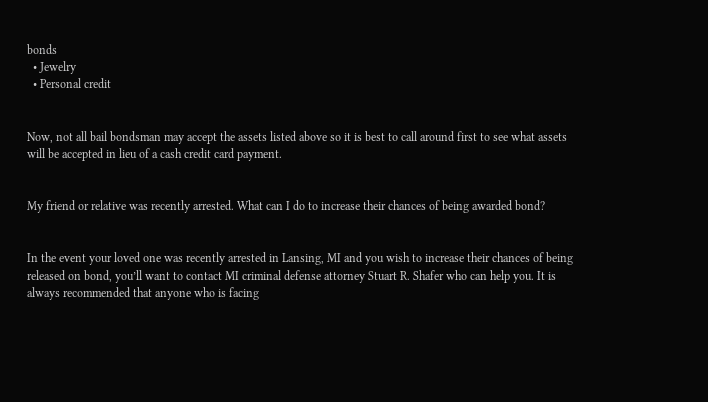bonds
  • Jewelry
  • Personal credit


Now, not all bail bondsman may accept the assets listed above so it is best to call around first to see what assets will be accepted in lieu of a cash credit card payment.


My friend or relative was recently arrested. What can I do to increase their chances of being awarded bond?


In the event your loved one was recently arrested in Lansing, MI and you wish to increase their chances of being released on bond, you’ll want to contact MI criminal defense attorney Stuart R. Shafer who can help you. It is always recommended that anyone who is facing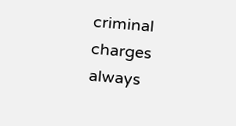criminal charges always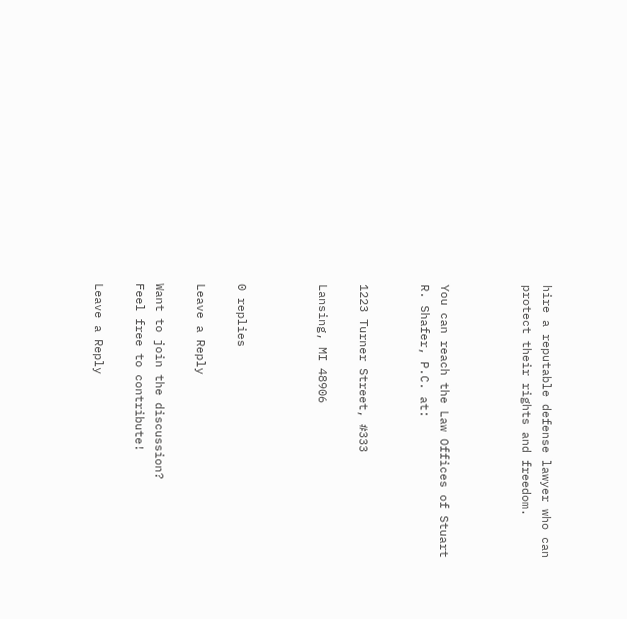hire a reputable defense lawyer who can protect their rights and freedom.



You can reach the Law Offices of Stuart R. Shafer, P.C. at:


1223 Turner Street, #333

Lansing, MI 48906



0 replies

Leave a Reply

Want to join the discussion?
Feel free to contribute!

Leave a Reply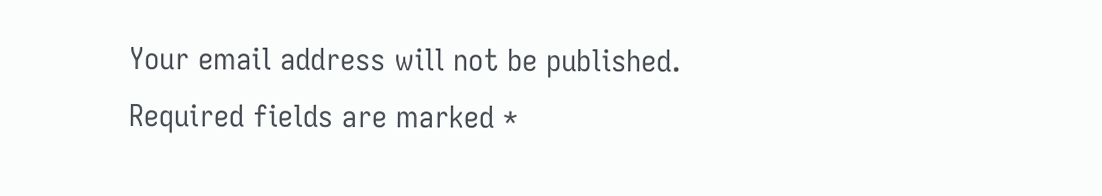Your email address will not be published. Required fields are marked *